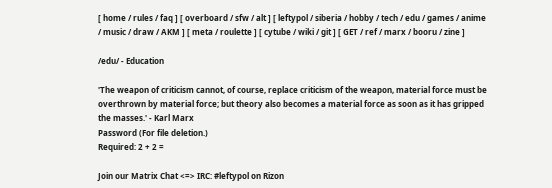[ home / rules / faq ] [ overboard / sfw / alt ] [ leftypol / siberia / hobby / tech / edu / games / anime / music / draw / AKM ] [ meta / roulette ] [ cytube / wiki / git ] [ GET / ref / marx / booru / zine ]

/edu/ - Education

'The weapon of criticism cannot, of course, replace criticism of the weapon, material force must be overthrown by material force; but theory also becomes a material force as soon as it has gripped the masses.' - Karl Marx
Password (For file deletion.)
Required: 2 + 2 =

Join our Matrix Chat <=> IRC: #leftypol on Rizon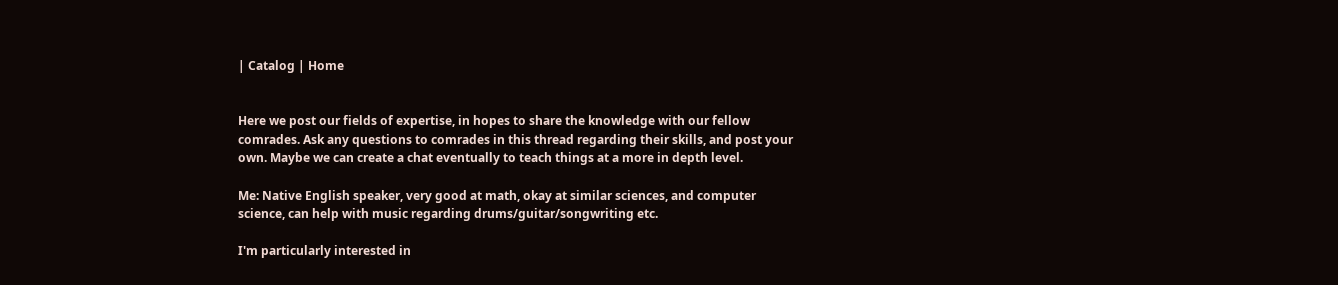| Catalog | Home


Here we post our fields of expertise, in hopes to share the knowledge with our fellow comrades. Ask any questions to comrades in this thread regarding their skills, and post your own. Maybe we can create a chat eventually to teach things at a more in depth level.

Me: Native English speaker, very good at math, okay at similar sciences, and computer science, can help with music regarding drums/guitar/songwriting etc.

I'm particularly interested in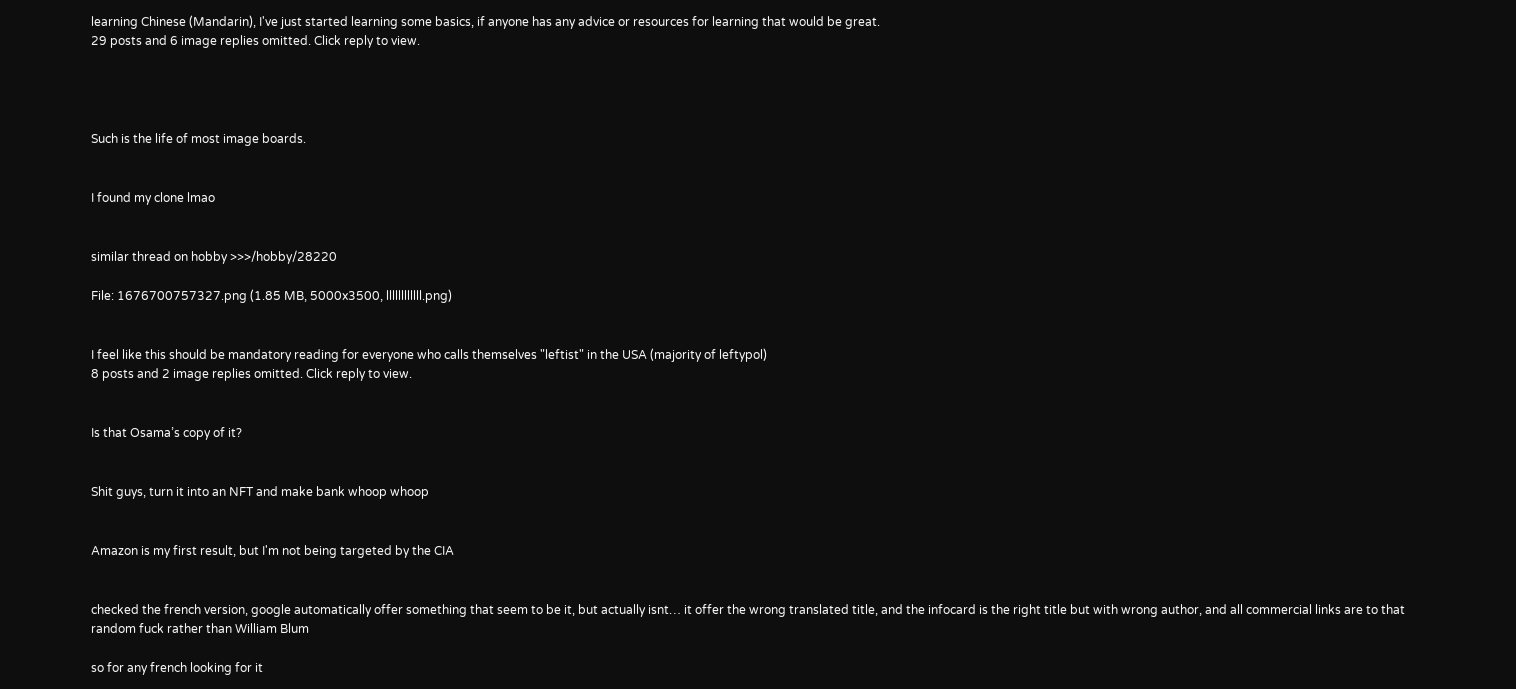learning Chinese (Mandarin), I've just started learning some basics, if anyone has any advice or resources for learning that would be great.
29 posts and 6 image replies omitted. Click reply to view.




Such is the life of most image boards.


I found my clone lmao


similar thread on hobby >>>/hobby/28220

File: 1676700757327.png (1.85 MB, 5000x3500, llllllllllll.png)


I feel like this should be mandatory reading for everyone who calls themselves "leftist" in the USA (majority of leftypol)
8 posts and 2 image replies omitted. Click reply to view.


Is that Osama’s copy of it?


Shit guys, turn it into an NFT and make bank whoop whoop


Amazon is my first result, but I'm not being targeted by the CIA


checked the french version, google automatically offer something that seem to be it, but actually isnt… it offer the wrong translated title, and the infocard is the right title but with wrong author, and all commercial links are to that random fuck rather than William Blum

so for any french looking for it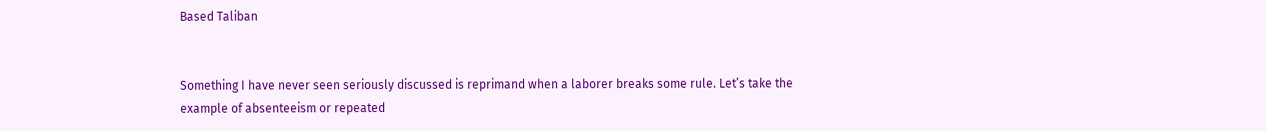Based Taliban


Something I have never seen seriously discussed is reprimand when a laborer breaks some rule. Let’s take the example of absenteeism or repeated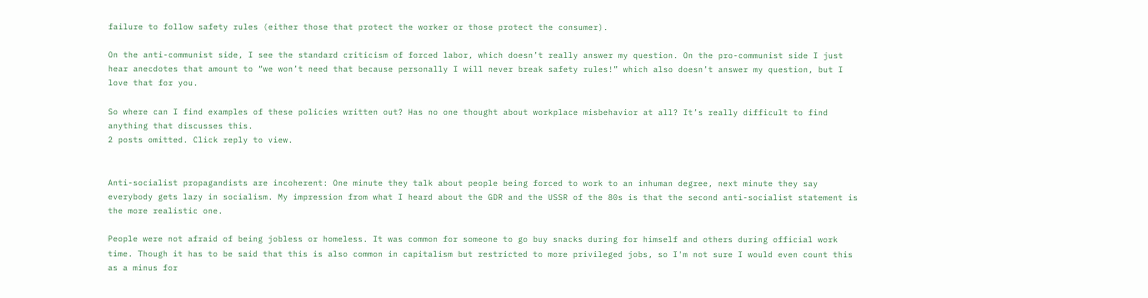failure to follow safety rules (either those that protect the worker or those protect the consumer).

On the anti-communist side, I see the standard criticism of forced labor, which doesn’t really answer my question. On the pro-communist side I just hear anecdotes that amount to “we won’t need that because personally I will never break safety rules!” which also doesn’t answer my question, but I love that for you.

So where can I find examples of these policies written out? Has no one thought about workplace misbehavior at all? It’s really difficult to find anything that discusses this.
2 posts omitted. Click reply to view.


Anti-socialist propagandists are incoherent: One minute they talk about people being forced to work to an inhuman degree, next minute they say everybody gets lazy in socialism. My impression from what I heard about the GDR and the USSR of the 80s is that the second anti-socialist statement is the more realistic one.

People were not afraid of being jobless or homeless. It was common for someone to go buy snacks during for himself and others during official work time. Though it has to be said that this is also common in capitalism but restricted to more privileged jobs, so I'm not sure I would even count this as a minus for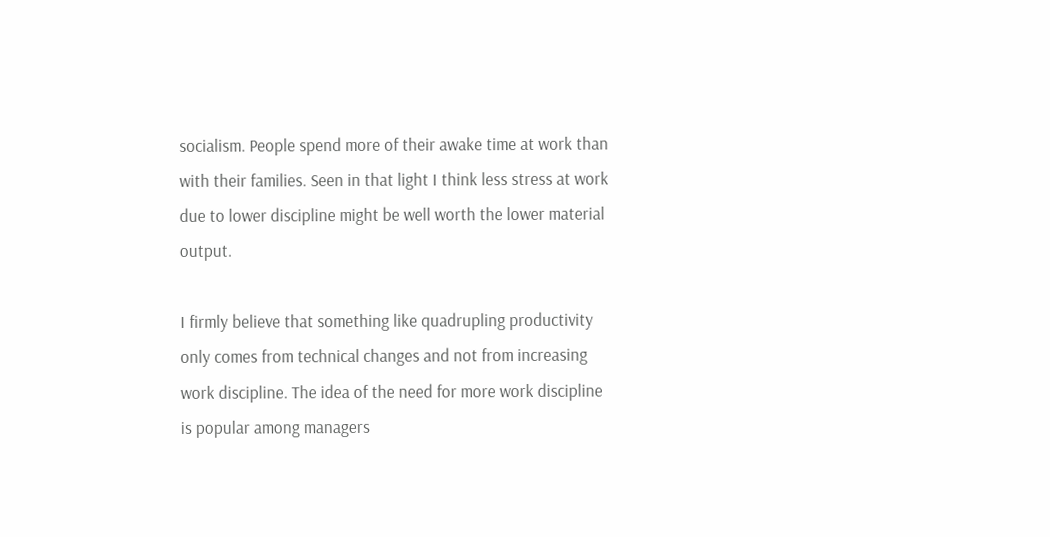socialism. People spend more of their awake time at work than with their families. Seen in that light I think less stress at work due to lower discipline might be well worth the lower material output.

I firmly believe that something like quadrupling productivity only comes from technical changes and not from increasing work discipline. The idea of the need for more work discipline is popular among managers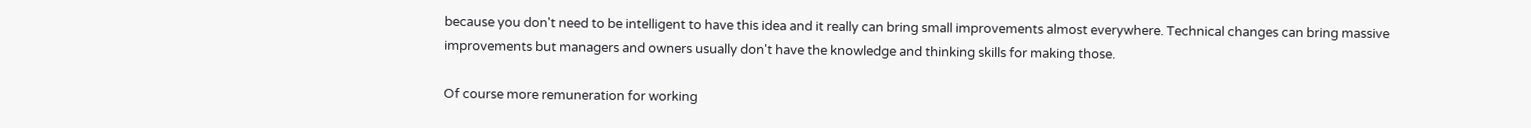because you don't need to be intelligent to have this idea and it really can bring small improvements almost everywhere. Technical changes can bring massive improvements but managers and owners usually don't have the knowledge and thinking skills for making those.

Of course more remuneration for working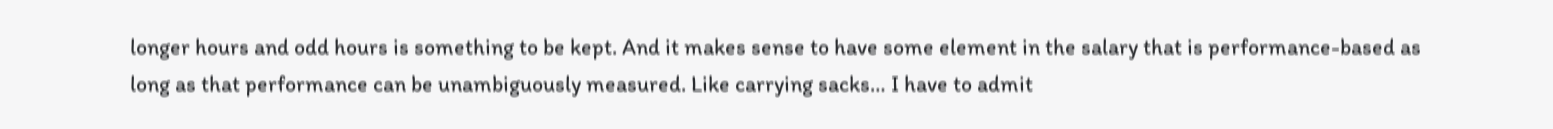longer hours and odd hours is something to be kept. And it makes sense to have some element in the salary that is performance-based as long as that performance can be unambiguously measured. Like carrying sacks… I have to admit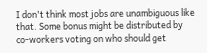I don't think most jobs are unambiguous like that. Some bonus might be distributed by co-workers voting on who should get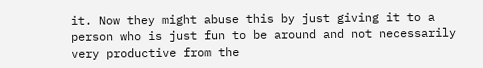it. Now they might abuse this by just giving it to a person who is just fun to be around and not necessarily very productive from the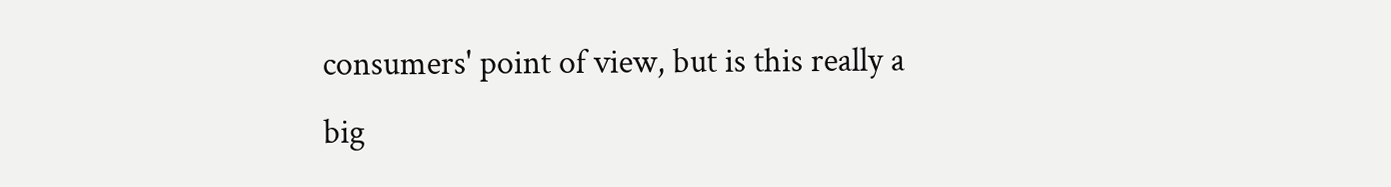consumers' point of view, but is this really a big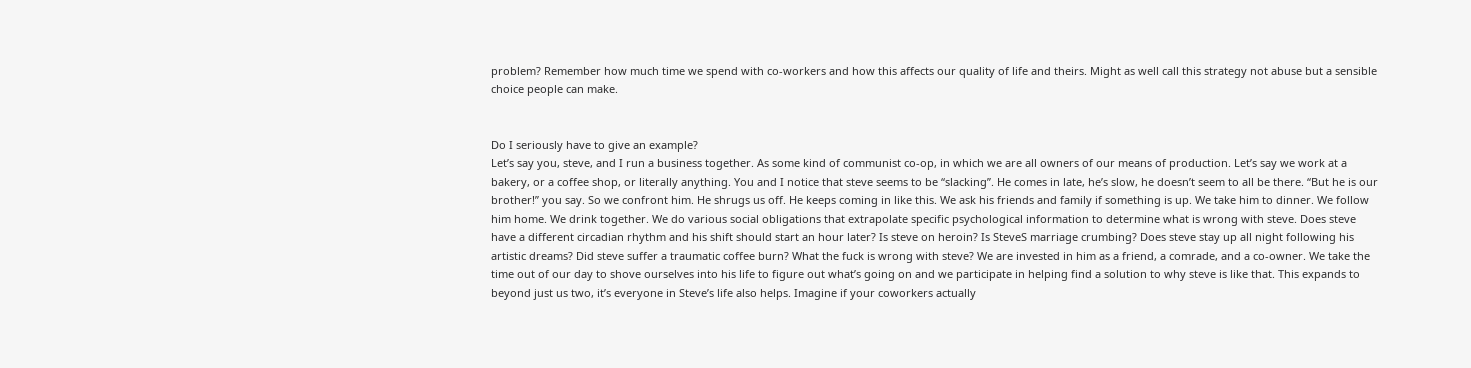problem? Remember how much time we spend with co-workers and how this affects our quality of life and theirs. Might as well call this strategy not abuse but a sensible choice people can make.


Do I seriously have to give an example?
Let’s say you, steve, and I run a business together. As some kind of communist co-op, in which we are all owners of our means of production. Let’s say we work at a bakery, or a coffee shop, or literally anything. You and I notice that steve seems to be “slacking”. He comes in late, he’s slow, he doesn’t seem to all be there. “But he is our brother!” you say. So we confront him. He shrugs us off. He keeps coming in like this. We ask his friends and family if something is up. We take him to dinner. We follow him home. We drink together. We do various social obligations that extrapolate specific psychological information to determine what is wrong with steve. Does steve have a different circadian rhythm and his shift should start an hour later? Is steve on heroin? Is SteveS marriage crumbing? Does steve stay up all night following his artistic dreams? Did steve suffer a traumatic coffee burn? What the fuck is wrong with steve? We are invested in him as a friend, a comrade, and a co-owner. We take the time out of our day to shove ourselves into his life to figure out what’s going on and we participate in helping find a solution to why steve is like that. This expands to beyond just us two, it’s everyone in Steve’s life also helps. Imagine if your coworkers actually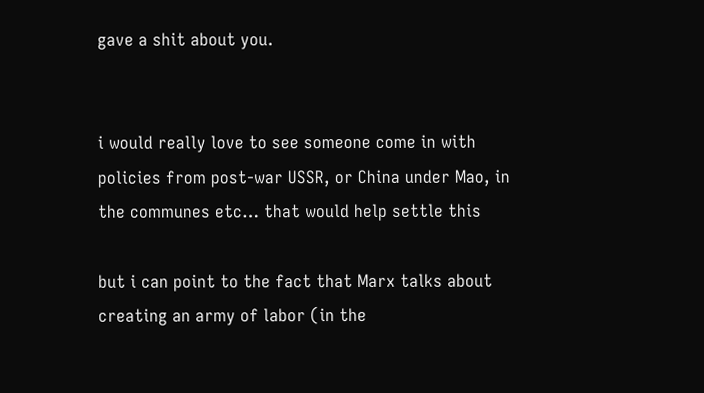gave a shit about you.


i would really love to see someone come in with policies from post-war USSR, or China under Mao, in the communes etc… that would help settle this

but i can point to the fact that Marx talks about creating an army of labor (in the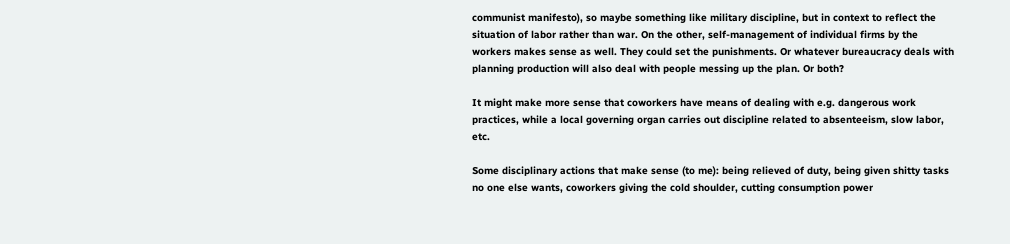communist manifesto), so maybe something like military discipline, but in context to reflect the situation of labor rather than war. On the other, self-management of individual firms by the workers makes sense as well. They could set the punishments. Or whatever bureaucracy deals with planning production will also deal with people messing up the plan. Or both?

It might make more sense that coworkers have means of dealing with e.g. dangerous work practices, while a local governing organ carries out discipline related to absenteeism, slow labor, etc.

Some disciplinary actions that make sense (to me): being relieved of duty, being given shitty tasks no one else wants, coworkers giving the cold shoulder, cutting consumption power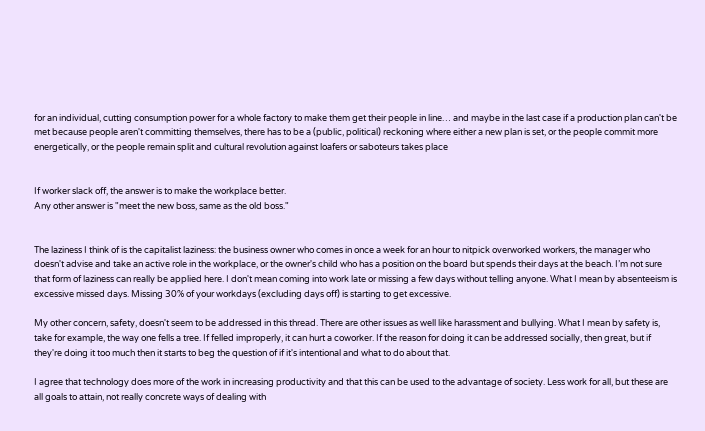for an individual, cutting consumption power for a whole factory to make them get their people in line… and maybe in the last case if a production plan can't be met because people aren't committing themselves, there has to be a (public, political) reckoning where either a new plan is set, or the people commit more energetically, or the people remain split and cultural revolution against loafers or saboteurs takes place


If worker slack off, the answer is to make the workplace better.
Any other answer is "meet the new boss, same as the old boss."


The laziness I think of is the capitalist laziness: the business owner who comes in once a week for an hour to nitpick overworked workers, the manager who doesn't advise and take an active role in the workplace, or the owner's child who has a position on the board but spends their days at the beach. I’m not sure that form of laziness can really be applied here. I don't mean coming into work late or missing a few days without telling anyone. What I mean by absenteeism is excessive missed days. Missing 30% of your workdays (excluding days off) is starting to get excessive.

My other concern, safety, doesn't seem to be addressed in this thread. There are other issues as well like harassment and bullying. What I mean by safety is, take for example, the way one fells a tree. If felled improperly, it can hurt a coworker. If the reason for doing it can be addressed socially, then great, but if they're doing it too much then it starts to beg the question of if it's intentional and what to do about that.

I agree that technology does more of the work in increasing productivity and that this can be used to the advantage of society. Less work for all, but these are all goals to attain, not really concrete ways of dealing with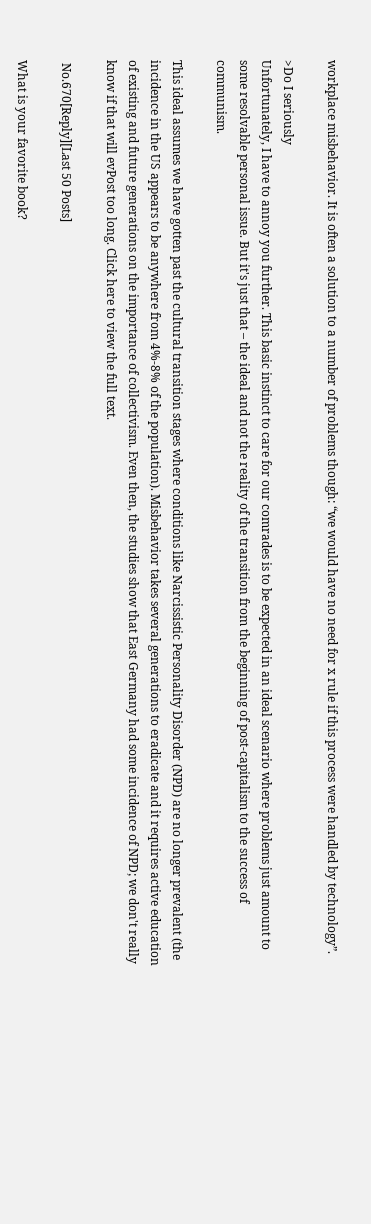workplace misbehavior. It is often a solution to a number of problems though: “we would have no need for x rule if this process were handled by technology”.

>Do I seriously
Unfortunately, I have to annoy you further. This basic instinct to care for our comrades is to be expected in an ideal scenario where problems just amount to some resolvable personal issue. But it's just that – the ideal and not the reality of the transition from the beginning of post-capitalism to the success of communism.

This ideal assumes we have gotten past the cultural transition stages where conditions like Narcissistic Personality Disorder (NPD) are no longer prevalent (the incidence in the US appears to be anywhere from 4%-8% of the population). Misbehavior takes several generations to eradicate and it requires active education of existing and future generations on the importance of collectivism. Even then, the studies show that East Germany had some incidence of NPD; we don't really know if that will evPost too long. Click here to view the full text.

 No.670[Reply][Last 50 Posts]

What is your favorite book?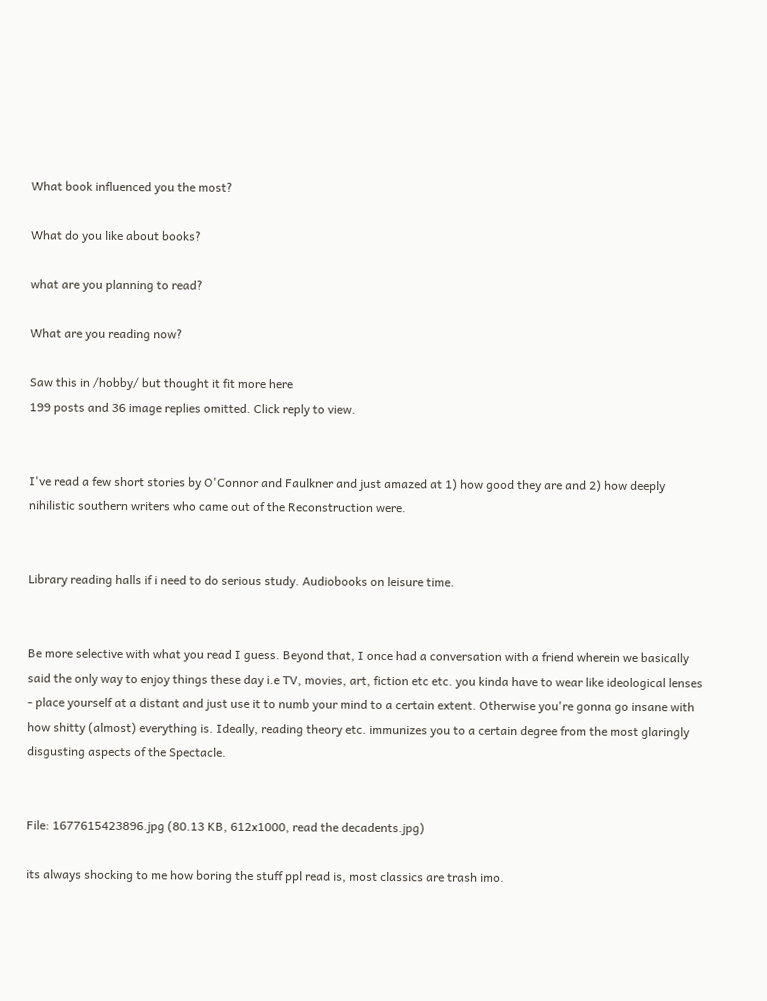What book influenced you the most?

What do you like about books?

what are you planning to read?

What are you reading now?

Saw this in /hobby/ but thought it fit more here
199 posts and 36 image replies omitted. Click reply to view.


I've read a few short stories by O'Connor and Faulkner and just amazed at 1) how good they are and 2) how deeply nihilistic southern writers who came out of the Reconstruction were.


Library reading halls if i need to do serious study. Audiobooks on leisure time.


Be more selective with what you read I guess. Beyond that, I once had a conversation with a friend wherein we basically said the only way to enjoy things these day i.e TV, movies, art, fiction etc etc. you kinda have to wear like ideological lenses - place yourself at a distant and just use it to numb your mind to a certain extent. Otherwise you're gonna go insane with how shitty (almost) everything is. Ideally, reading theory etc. immunizes you to a certain degree from the most glaringly disgusting aspects of the Spectacle.


File: 1677615423896.jpg (80.13 KB, 612x1000, read the decadents.jpg)

its always shocking to me how boring the stuff ppl read is, most classics are trash imo.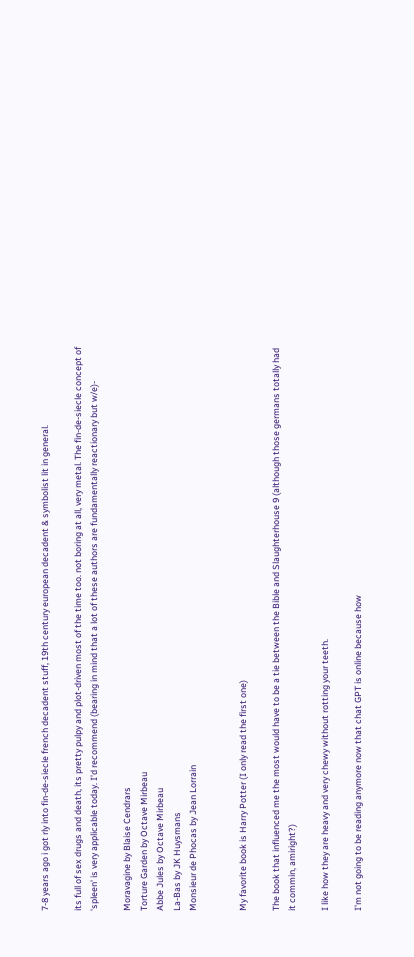7-8 years ago i got rly into fin-de-siecle french decadent stuff, 19th century european decadent & symbolist lit in general.

its full of sex drugs and death, its pretty pulpy and plot-driven most of the time too. not boring at all, very metal. The fin-de-siecle concept of 'spleen' is very applicable today. I'd recommend (bearing in mind that a lot of these authors are fundamentally reactionary but w/e)-

Moravagine by Blaise Cendrars
Torture Garden by Octave Mirbeau
Abbe Jules by Octave Mirbeau
La-Bas by JK Huysmans
Monsieur de Phocas by Jean Lorrain


My favorite book is Harry Potter (I only read the first one)

The book that influenced me the most would have to be a tie between the Bible and Slaughterhouse 9 (although those germans totally had it commin, amiright?)

I like how they are heavy and very chewy without rotting your teeth.

I'm not going to be reading anymore now that chat GPT is online because how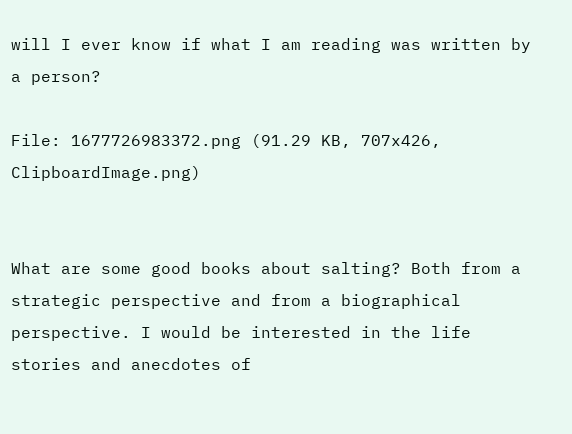will I ever know if what I am reading was written by a person?

File: 1677726983372.png (91.29 KB, 707x426, ClipboardImage.png)


What are some good books about salting? Both from a strategic perspective and from a biographical perspective. I would be interested in the life stories and anecdotes of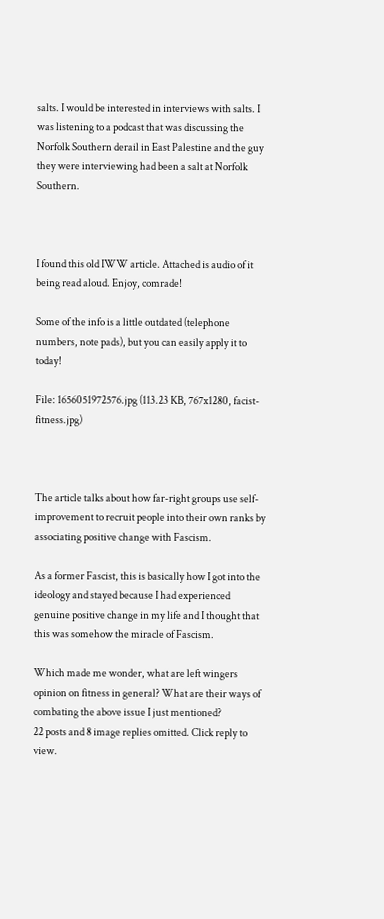salts. I would be interested in interviews with salts. I was listening to a podcast that was discussing the Norfolk Southern derail in East Palestine and the guy they were interviewing had been a salt at Norfolk Southern.



I found this old IWW article. Attached is audio of it being read aloud. Enjoy, comrade!

Some of the info is a little outdated (telephone numbers, note pads), but you can easily apply it to today!

File: 1656051972576.jpg (113.23 KB, 767x1280, facist-fitness.jpg)



The article talks about how far-right groups use self-improvement to recruit people into their own ranks by associating positive change with Fascism.

As a former Fascist, this is basically how I got into the ideology and stayed because I had experienced genuine positive change in my life and I thought that this was somehow the miracle of Fascism.

Which made me wonder, what are left wingers opinion on fitness in general? What are their ways of combating the above issue I just mentioned?
22 posts and 8 image replies omitted. Click reply to view.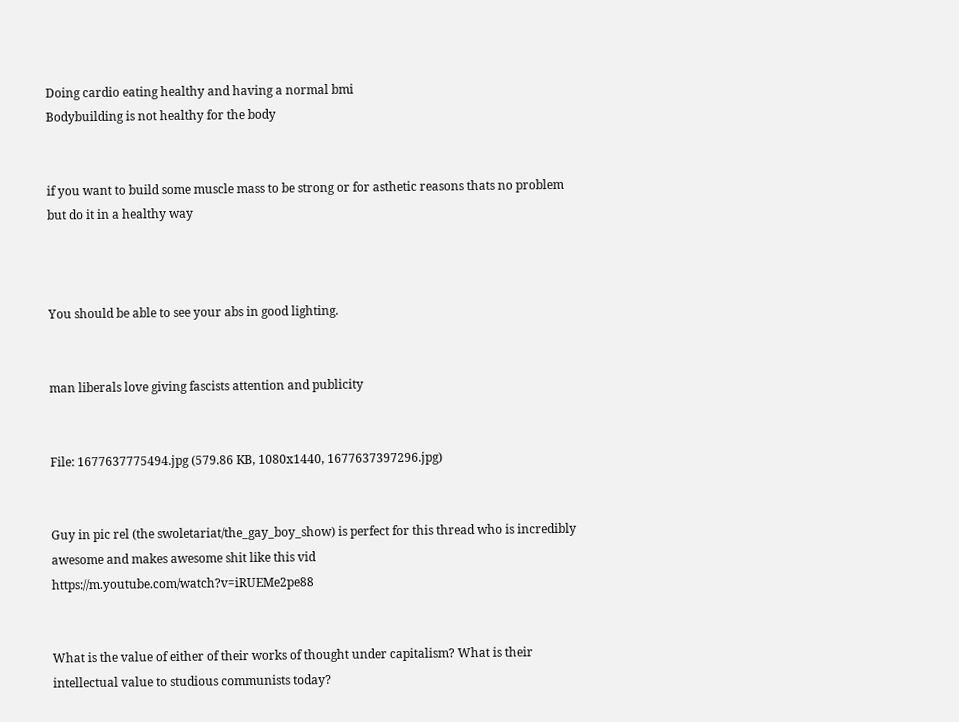Doing cardio eating healthy and having a normal bmi
Bodybuilding is not healthy for the body


if you want to build some muscle mass to be strong or for asthetic reasons thats no problem but do it in a healthy way



You should be able to see your abs in good lighting.


man liberals love giving fascists attention and publicity


File: 1677637775494.jpg (579.86 KB, 1080x1440, 1677637397296.jpg)


Guy in pic rel (the swoletariat/the_gay_boy_show) is perfect for this thread who is incredibly awesome and makes awesome shit like this vid https://m.youtube.com/watch?v=iRUEMe2pe88


What is the value of either of their works of thought under capitalism? What is their intellectual value to studious communists today?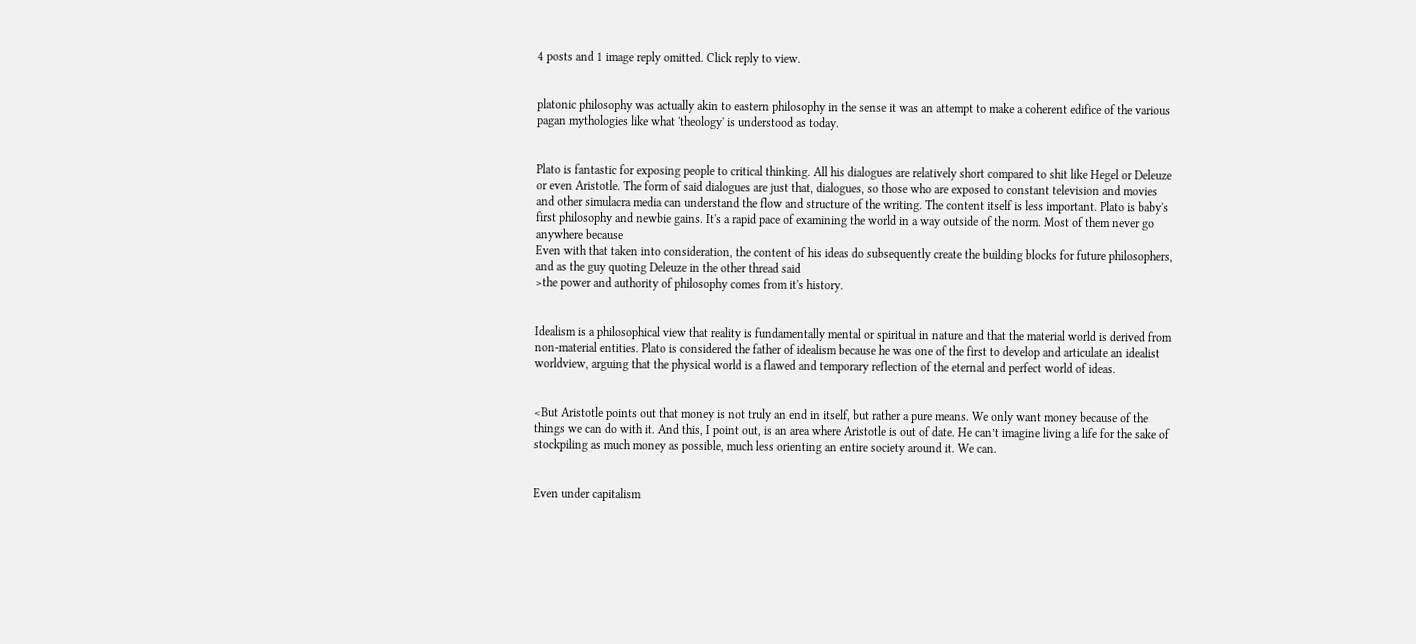4 posts and 1 image reply omitted. Click reply to view.


platonic philosophy was actually akin to eastern philosophy in the sense it was an attempt to make a coherent edifice of the various pagan mythologies like what 'theology' is understood as today.


Plato is fantastic for exposing people to critical thinking. All his dialogues are relatively short compared to shit like Hegel or Deleuze or even Aristotle. The form of said dialogues are just that, dialogues, so those who are exposed to constant television and movies and other simulacra media can understand the flow and structure of the writing. The content itself is less important. Plato is baby's first philosophy and newbie gains. It's a rapid pace of examining the world in a way outside of the norm. Most of them never go anywhere because
Even with that taken into consideration, the content of his ideas do subsequently create the building blocks for future philosophers, and as the guy quoting Deleuze in the other thread said
>the power and authority of philosophy comes from it's history.


Idealism is a philosophical view that reality is fundamentally mental or spiritual in nature and that the material world is derived from non-material entities. Plato is considered the father of idealism because he was one of the first to develop and articulate an idealist worldview, arguing that the physical world is a flawed and temporary reflection of the eternal and perfect world of ideas.


<But Aristotle points out that money is not truly an end in itself, but rather a pure means. We only want money because of the things we can do with it. And this, I point out, is an area where Aristotle is out of date. He can’t imagine living a life for the sake of stockpiling as much money as possible, much less orienting an entire society around it. We can.


Even under capitalism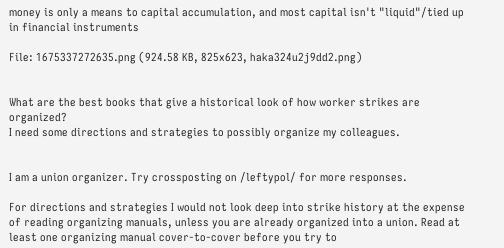money is only a means to capital accumulation, and most capital isn't "liquid"/tied up in financial instruments

File: 1675337272635.png (924.58 KB, 825x623, haka324u2j9dd2.png)


What are the best books that give a historical look of how worker strikes are organized?
I need some directions and strategies to possibly organize my colleagues.


I am a union organizer. Try crossposting on /leftypol/ for more responses.

For directions and strategies I would not look deep into strike history at the expense of reading organizing manuals, unless you are already organized into a union. Read at least one organizing manual cover-to-cover before you try to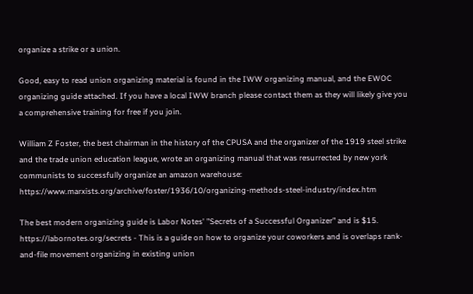organize a strike or a union.

Good, easy to read union organizing material is found in the IWW organizing manual, and the EWOC organizing guide attached. If you have a local IWW branch please contact them as they will likely give you a comprehensive training for free if you join.

William Z Foster, the best chairman in the history of the CPUSA and the organizer of the 1919 steel strike and the trade union education league, wrote an organizing manual that was resurrected by new york communists to successfully organize an amazon warehouse: https://www.marxists.org/archive/foster/1936/10/organizing-methods-steel-industry/index.htm

The best modern organizing guide is Labor Notes' "Secrets of a Successful Organizer" and is $15. https://labornotes.org/secrets - This is a guide on how to organize your coworkers and is overlaps rank-and-file movement organizing in existing union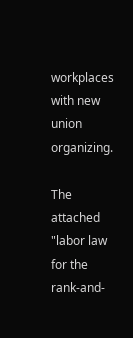workplaces with new union organizing.

The attached "labor law for the rank-and-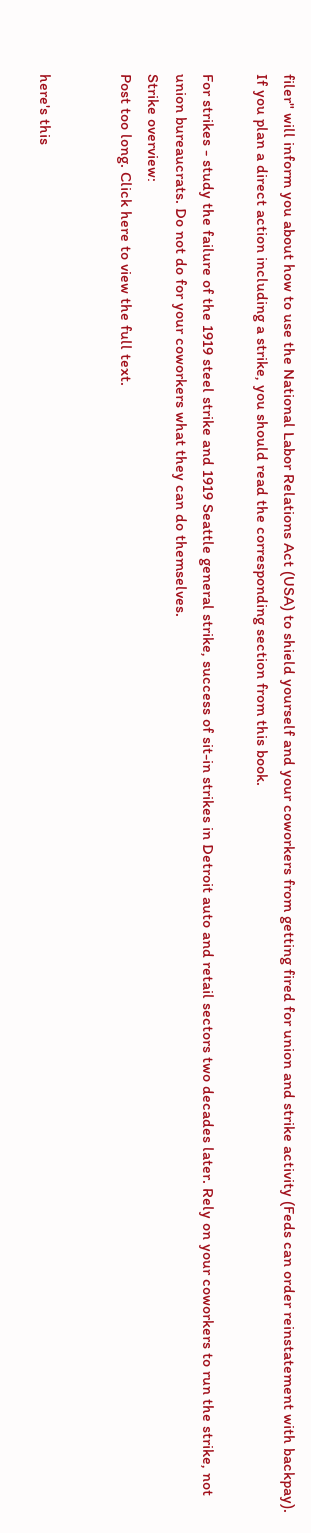filer" will inform you about how to use the National Labor Relations Act (USA) to shield yourself and your coworkers from getting fired for union and strike activity (Feds can order reinstatement with backpay). If you plan a direct action including a strike, you should read the corresponding section from this book.

For strikes - study the failure of the 1919 steel strike and 1919 Seattle general strike, success of sit-in strikes in Detroit auto and retail sectors two decades later. Rely on your coworkers to run the strike, not union bureaucrats. Do not do for your coworkers what they can do themselves.
Strike overview:
Post too long. Click here to view the full text.


here's this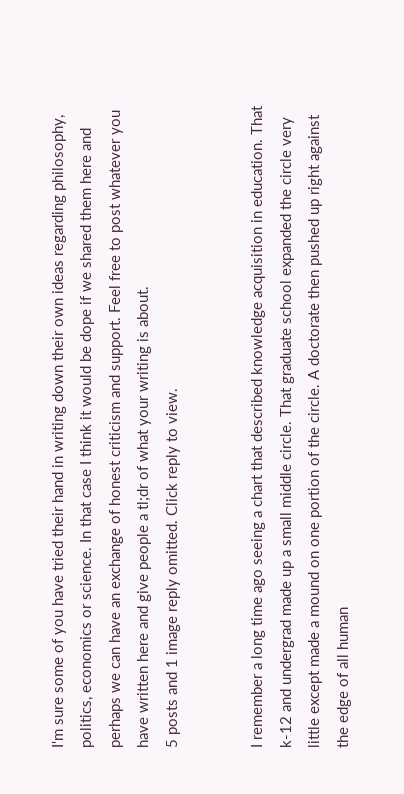I'm sure some of you have tried their hand in writing down their own ideas regarding philosophy, politics, economics or science. In that case I think it would be dope if we shared them here and perhaps we can have an exchange of honest criticism and support. Feel free to post whatever you have written here and give people a tl;dr of what your writing is about.
5 posts and 1 image reply omitted. Click reply to view.


I remember a long time ago seeing a chart that described knowledge acquisition in education. That k-12 and undergrad made up a small middle circle. That graduate school expanded the circle very little except made a mound on one portion of the circle. A doctorate then pushed up right against the edge of all human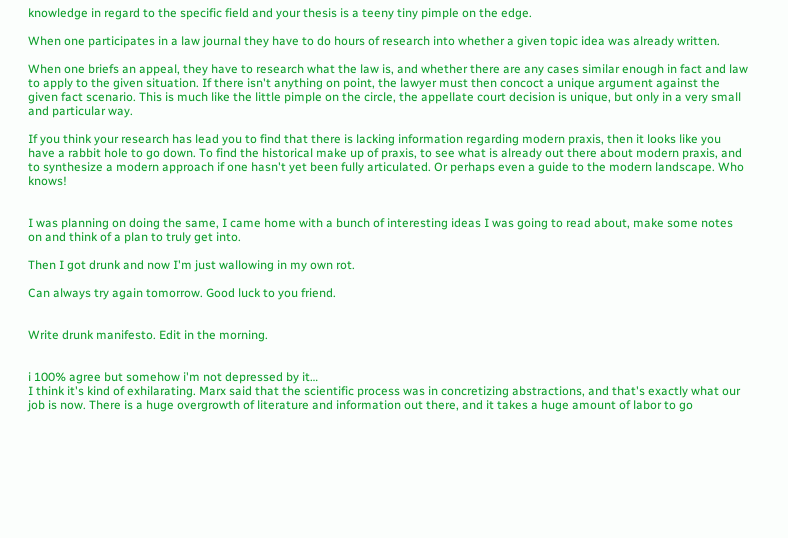knowledge in regard to the specific field and your thesis is a teeny tiny pimple on the edge.

When one participates in a law journal they have to do hours of research into whether a given topic idea was already written.

When one briefs an appeal, they have to research what the law is, and whether there are any cases similar enough in fact and law to apply to the given situation. If there isn't anything on point, the lawyer must then concoct a unique argument against the given fact scenario. This is much like the little pimple on the circle, the appellate court decision is unique, but only in a very small and particular way.

If you think your research has lead you to find that there is lacking information regarding modern praxis, then it looks like you have a rabbit hole to go down. To find the historical make up of praxis, to see what is already out there about modern praxis, and to synthesize a modern approach if one hasn't yet been fully articulated. Or perhaps even a guide to the modern landscape. Who knows!


I was planning on doing the same, I came home with a bunch of interesting ideas I was going to read about, make some notes on and think of a plan to truly get into.

Then I got drunk and now I'm just wallowing in my own rot.

Can always try again tomorrow. Good luck to you friend.


Write drunk manifesto. Edit in the morning.


i 100% agree but somehow i'm not depressed by it…
I think it's kind of exhilarating. Marx said that the scientific process was in concretizing abstractions, and that's exactly what our job is now. There is a huge overgrowth of literature and information out there, and it takes a huge amount of labor to go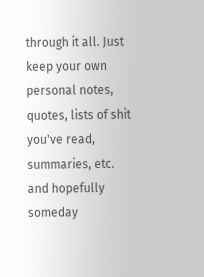through it all. Just keep your own personal notes, quotes, lists of shit you've read, summaries, etc. and hopefully someday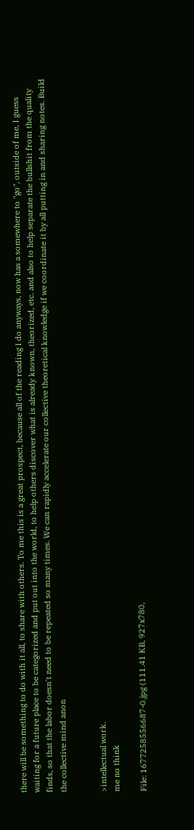there will be something to do with it all, to share with others. To me this is a great prospect, because all of the reading I do anyways, now has a somewhere to "go", outside of me, I guess waiting for a future place to be categorized and put out into the world, to help others discover what is already known, theorized, etc. and also to help separate the bullshit from the quality finds, so that the labor doesn't need to be repeated so many times. We can rapidly accelerate our collective theoretical knowledge if we coordinate it by all putting in and sharing notes. Build the collective mind anon


>intellectual work.
me no think

File: 1677258556687-0.jpg (111.41 KB, 927x780,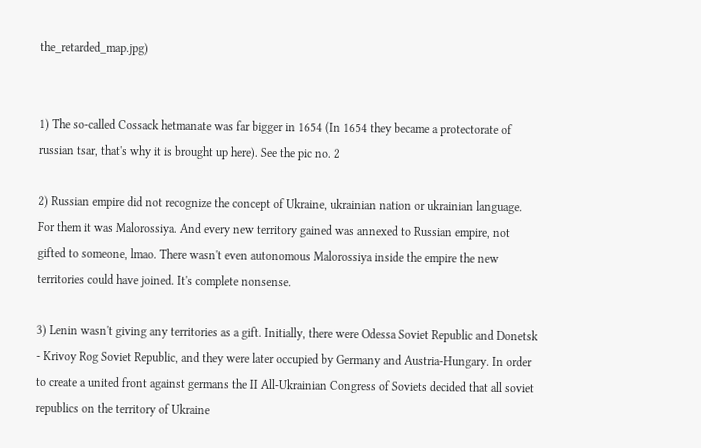the_retarded_map.jpg)


1) The so-called Cossack hetmanate was far bigger in 1654 (In 1654 they became a protectorate of russian tsar, that's why it is brought up here). See the pic no. 2

2) Russian empire did not recognize the concept of Ukraine, ukrainian nation or ukrainian language. For them it was Malorossiya. And every new territory gained was annexed to Russian empire, not gifted to someone, lmao. There wasn't even autonomous Malorossiya inside the empire the new territories could have joined. It's complete nonsense.

3) Lenin wasn't giving any territories as a gift. Initially, there were Odessa Soviet Republic and Donetsk - Krivoy Rog Soviet Republic, and they were later occupied by Germany and Austria-Hungary. In order to create a united front against germans the II All-Ukrainian Congress of Soviets decided that all soviet republics on the territory of Ukraine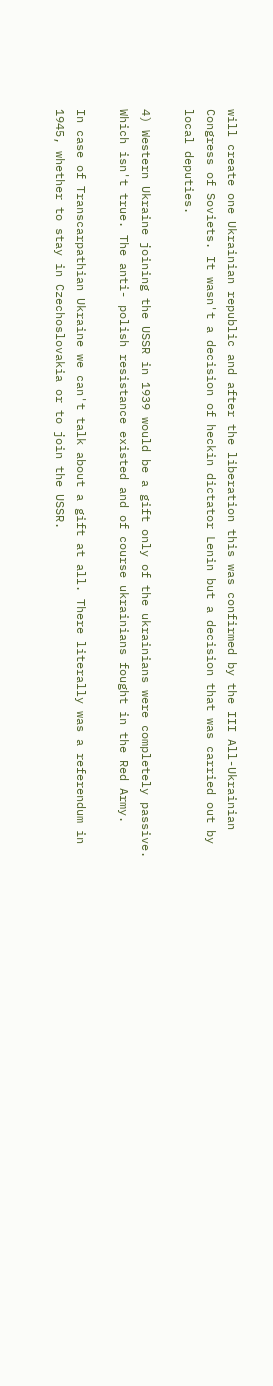will create one Ukrainian republic and after the liberation this was confirmed by the III All-Ukrainian Congress of Soviets. It wasn't a decision of heckin dictator Lenin but a decision that was carried out by local deputies.

4) Western Ukraine joining the USSR in 1939 would be a gift only of the ukrainians were completely passive. Which isn't true. The anti- polish resistance existed and of course ukrainians fought in the Red Army.

In case of Transcarpathian Ukraine we can't talk about a gift at all. There literally was a referendum in 1945, whether to stay in Czechoslovakia or to join the USSR.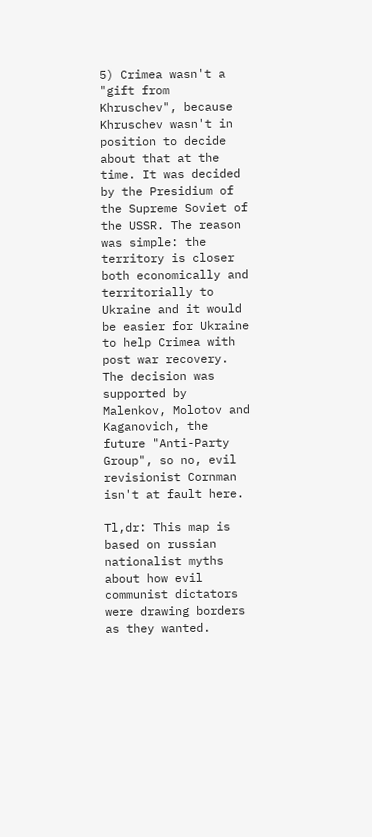5) Crimea wasn't a "gift from Khruschev", because Khruschev wasn't in position to decide about that at the time. It was decided by the Presidium of the Supreme Soviet of the USSR. The reason was simple: the territory is closer both economically and territorially to Ukraine and it would be easier for Ukraine to help Crimea with post war recovery. The decision was supported by Malenkov, Molotov and Kaganovich, the future "Anti-Party Group", so no, evil revisionist Cornman isn't at fault here.

Tl,dr: This map is based on russian nationalist myths about how evil communist dictators were drawing borders as they wanted.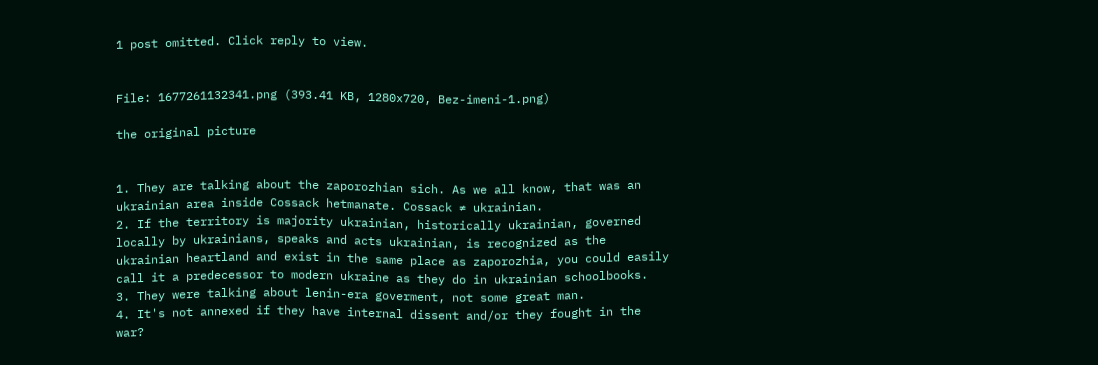1 post omitted. Click reply to view.


File: 1677261132341.png (393.41 KB, 1280x720, Bez-imeni-1.png)

the original picture


1. They are talking about the zaporozhian sich. As we all know, that was an ukrainian area inside Cossack hetmanate. Cossack ≠ ukrainian.
2. If the territory is majority ukrainian, historically ukrainian, governed locally by ukrainians, speaks and acts ukrainian, is recognized as the ukrainian heartland and exist in the same place as zaporozhia, you could easily call it a predecessor to modern ukraine as they do in ukrainian schoolbooks.
3. They were talking about lenin-era goverment, not some great man.
4. It's not annexed if they have internal dissent and/or they fought in the war?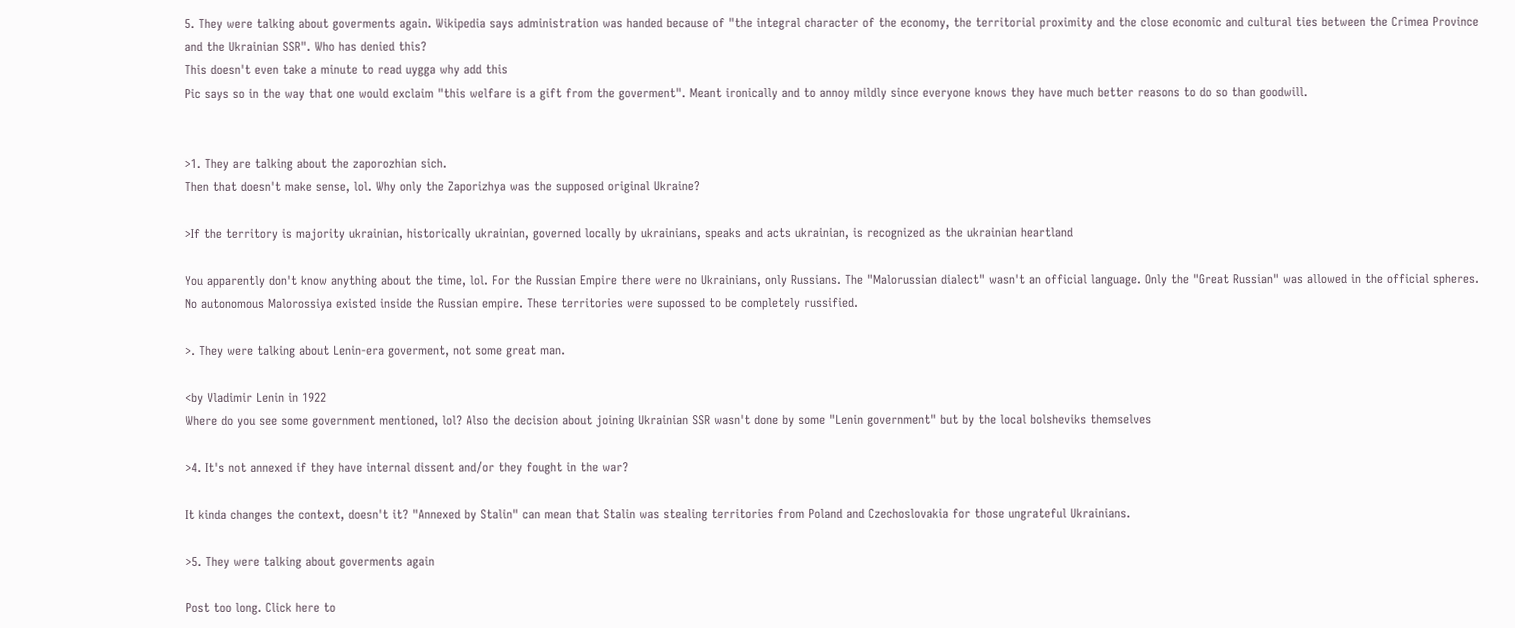5. They were talking about goverments again. Wikipedia says administration was handed because of "the integral character of the economy, the territorial proximity and the close economic and cultural ties between the Crimea Province and the Ukrainian SSR". Who has denied this?
This doesn't even take a minute to read uygga why add this
Pic says so in the way that one would exclaim "this welfare is a gift from the goverment". Meant ironically and to annoy mildly since everyone knows they have much better reasons to do so than goodwill.


>1. They are talking about the zaporozhian sich.
Then that doesn't make sense, lol. Why only the Zaporizhya was the supposed original Ukraine?

>If the territory is majority ukrainian, historically ukrainian, governed locally by ukrainians, speaks and acts ukrainian, is recognized as the ukrainian heartland

You apparently don't know anything about the time, lol. For the Russian Empire there were no Ukrainians, only Russians. The "Malorussian dialect" wasn't an official language. Only the "Great Russian" was allowed in the official spheres. No autonomous Malorossiya existed inside the Russian empire. These territories were supossed to be completely russified.

>. They were talking about Lenin-era goverment, not some great man.

<by Vladimir Lenin in 1922
Where do you see some government mentioned, lol? Also the decision about joining Ukrainian SSR wasn't done by some "Lenin government" but by the local bolsheviks themselves

>4. It's not annexed if they have internal dissent and/or they fought in the war?

It kinda changes the context, doesn't it? "Annexed by Stalin" can mean that Stalin was stealing territories from Poland and Czechoslovakia for those ungrateful Ukrainians.

>5. They were talking about goverments again

Post too long. Click here to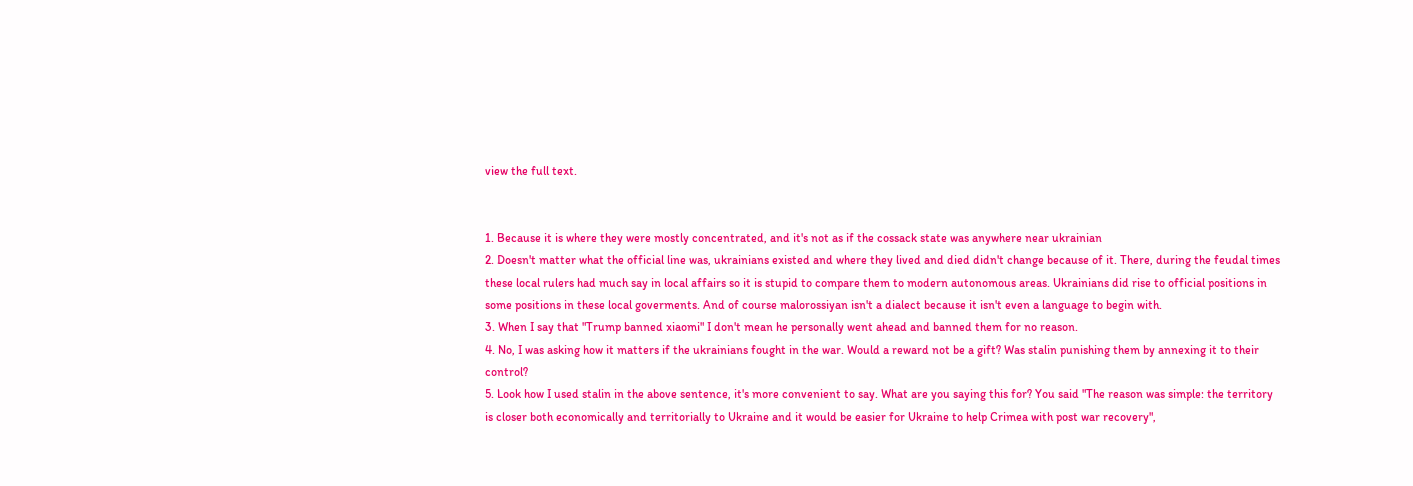view the full text.


1. Because it is where they were mostly concentrated, and it's not as if the cossack state was anywhere near ukrainian
2. Doesn't matter what the official line was, ukrainians existed and where they lived and died didn't change because of it. There, during the feudal times these local rulers had much say in local affairs so it is stupid to compare them to modern autonomous areas. Ukrainians did rise to official positions in some positions in these local goverments. And of course malorossiyan isn't a dialect because it isn't even a language to begin with.
3. When I say that "Trump banned xiaomi" I don't mean he personally went ahead and banned them for no reason.
4. No, I was asking how it matters if the ukrainians fought in the war. Would a reward not be a gift? Was stalin punishing them by annexing it to their control?
5. Look how I used stalin in the above sentence, it's more convenient to say. What are you saying this for? You said "The reason was simple: the territory is closer both economically and territorially to Ukraine and it would be easier for Ukraine to help Crimea with post war recovery",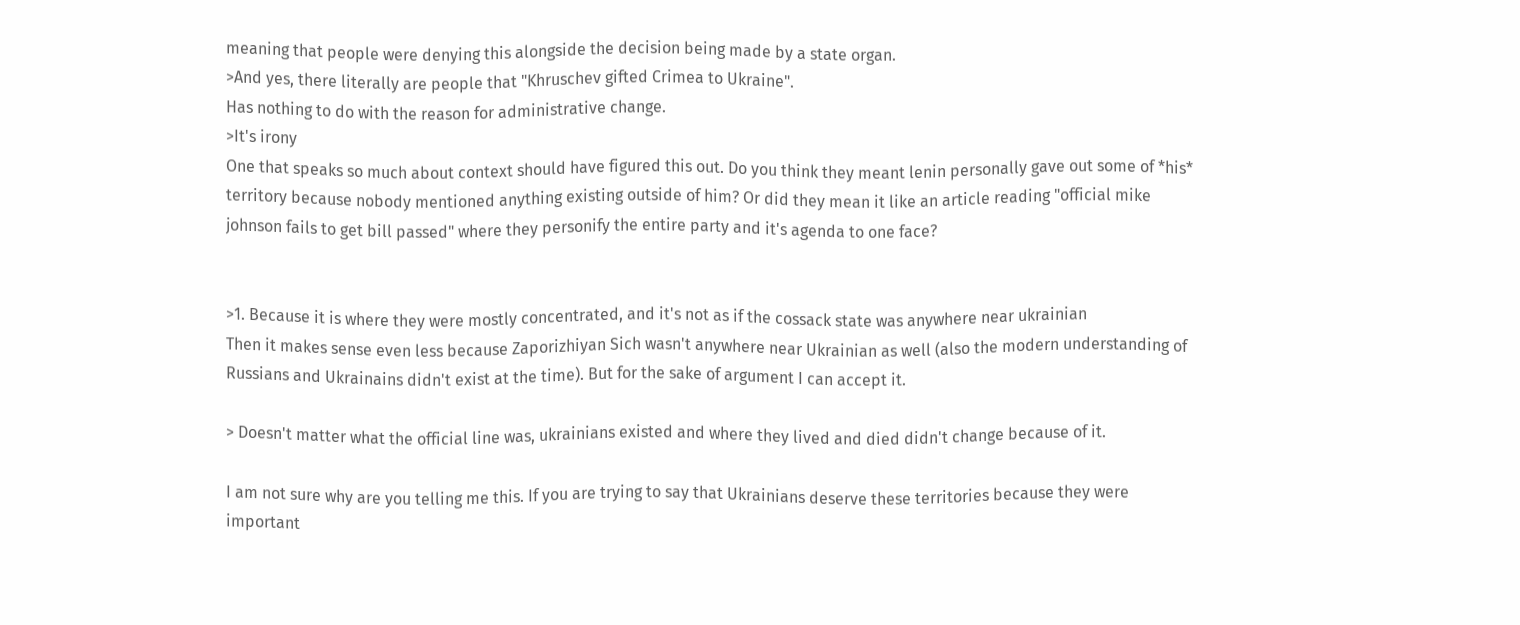meaning that people were denying this alongside the decision being made by a state organ.
>And yes, there literally are people that "Khruschev gifted Crimea to Ukraine".
Has nothing to do with the reason for administrative change.
>It's irony
One that speaks so much about context should have figured this out. Do you think they meant lenin personally gave out some of *his* territory because nobody mentioned anything existing outside of him? Or did they mean it like an article reading "official mike johnson fails to get bill passed" where they personify the entire party and it's agenda to one face?


>1. Because it is where they were mostly concentrated, and it's not as if the cossack state was anywhere near ukrainian
Then it makes sense even less because Zaporizhiyan Sich wasn't anywhere near Ukrainian as well (also the modern understanding of Russians and Ukrainains didn't exist at the time). But for the sake of argument I can accept it.

> Doesn't matter what the official line was, ukrainians existed and where they lived and died didn't change because of it.

I am not sure why are you telling me this. If you are trying to say that Ukrainians deserve these territories because they were important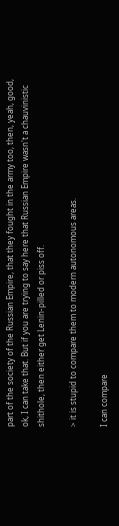part of the society of the Russian Empire, that they fought in the army too, then, yeah, good, ok, I can take that. But if you are trying to say here that Russian Empire wasn't a chauvinistic shithole, then either get Lenin-pilled or piss off.

> it is stupid to compare them to modern autonomous areas.

I can compare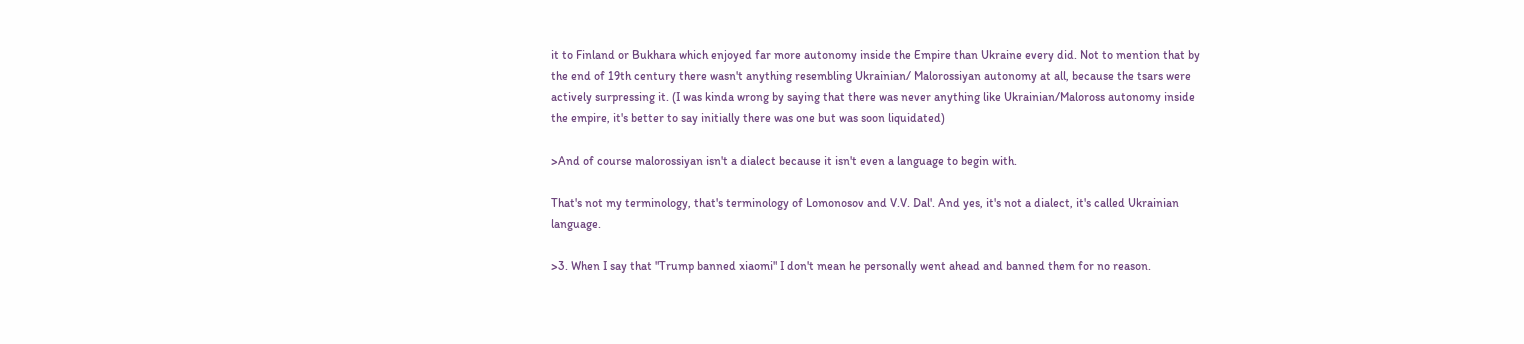it to Finland or Bukhara which enjoyed far more autonomy inside the Empire than Ukraine every did. Not to mention that by the end of 19th century there wasn't anything resembling Ukrainian/ Malorossiyan autonomy at all, because the tsars were actively surpressing it. (I was kinda wrong by saying that there was never anything like Ukrainian/Maloross autonomy inside the empire, it's better to say initially there was one but was soon liquidated)

>And of course malorossiyan isn't a dialect because it isn't even a language to begin with.

That's not my terminology, that's terminology of Lomonosov and V.V. Dal'. And yes, it's not a dialect, it's called Ukrainian language.

>3. When I say that "Trump banned xiaomi" I don't mean he personally went ahead and banned them for no reason.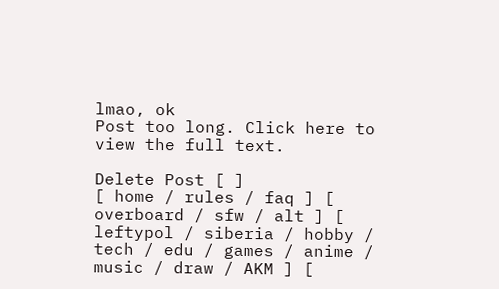lmao, ok
Post too long. Click here to view the full text.

Delete Post [ ]
[ home / rules / faq ] [ overboard / sfw / alt ] [ leftypol / siberia / hobby / tech / edu / games / anime / music / draw / AKM ] [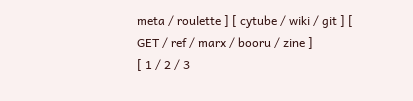meta / roulette ] [ cytube / wiki / git ] [ GET / ref / marx / booru / zine ]
[ 1 / 2 / 3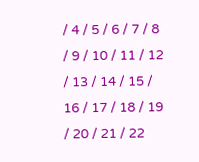/ 4 / 5 / 6 / 7 / 8 / 9 / 10 / 11 / 12 / 13 / 14 / 15 / 16 / 17 / 18 / 19 / 20 / 21 / 22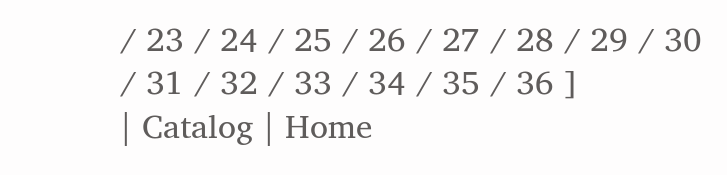/ 23 / 24 / 25 / 26 / 27 / 28 / 29 / 30 / 31 / 32 / 33 / 34 / 35 / 36 ]
| Catalog | Home